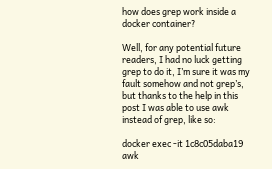how does grep work inside a docker container?

Well, for any potential future readers, I had no luck getting grep to do it, I’m sure it was my fault somehow and not grep’s, but thanks to the help in this post I was able to use awk instead of grep, like so:

docker exec -it 1c8c05daba19 awk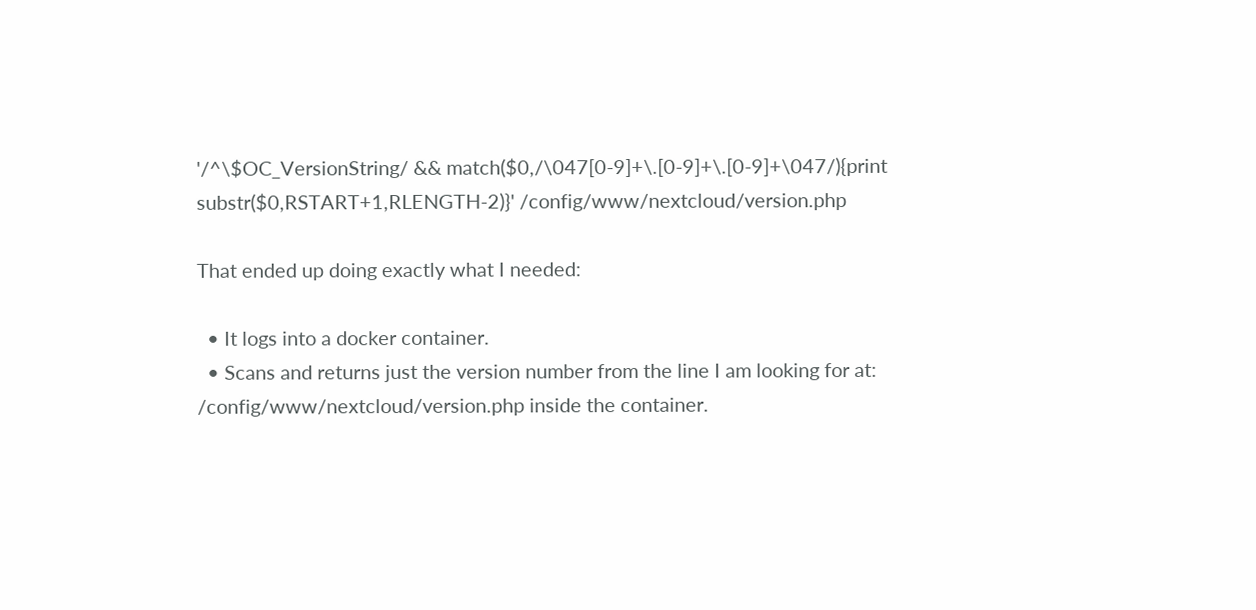'/^\$OC_VersionString/ && match($0,/\047[0-9]+\.[0-9]+\.[0-9]+\047/){print substr($0,RSTART+1,RLENGTH-2)}' /config/www/nextcloud/version.php

That ended up doing exactly what I needed:

  • It logs into a docker container.
  • Scans and returns just the version number from the line I am looking for at: /config/www/nextcloud/version.php inside the container.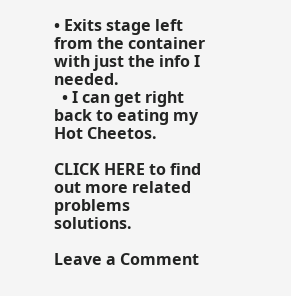• Exits stage left from the container with just the info I needed.
  • I can get right back to eating my Hot Cheetos.

CLICK HERE to find out more related problems solutions.

Leave a Comment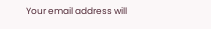Your email address will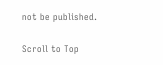not be published.

Scroll to Top